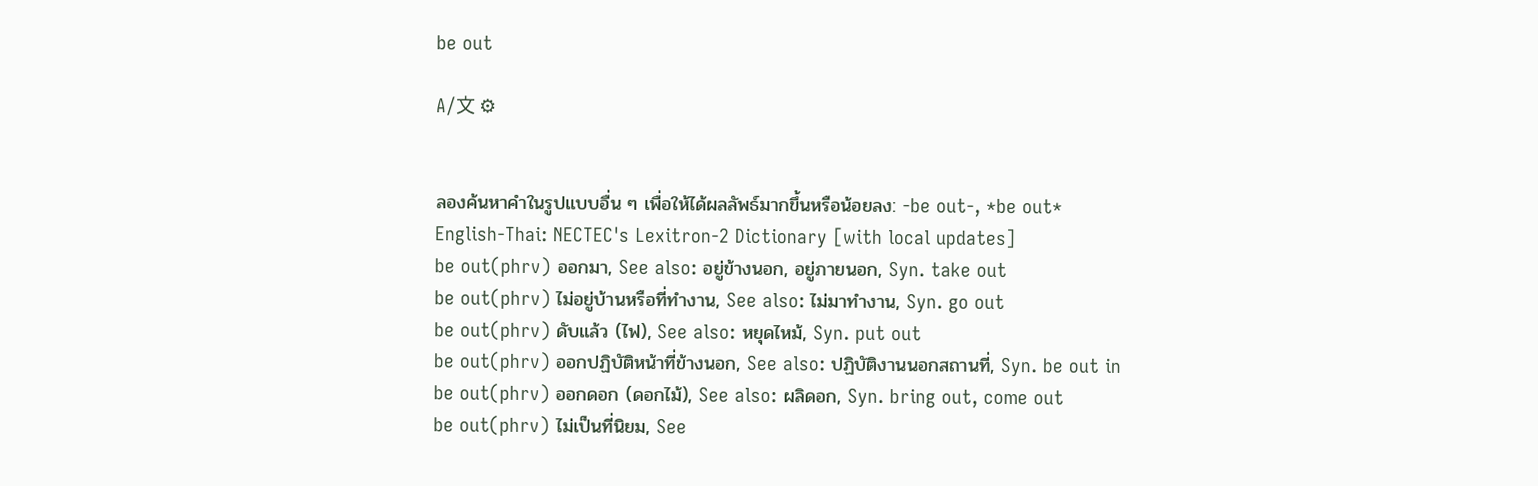be out

A/文 ⚙


ลองค้นหาคำในรูปแบบอื่น ๆ เพื่อให้ได้ผลลัพธ์มากขึ้นหรือน้อยลง: -be out-, *be out*
English-Thai: NECTEC's Lexitron-2 Dictionary [with local updates]
be out(phrv) ออกมา, See also: อยู่ข้างนอก, อยู่ภายนอก, Syn. take out
be out(phrv) ไม่อยู่บ้านหรือที่ทำงาน, See also: ไม่มาทำงาน, Syn. go out
be out(phrv) ดับแล้ว (ไฟ), See also: หยุดไหม้, Syn. put out
be out(phrv) ออกปฏิบัติหน้าที่ข้างนอก, See also: ปฏิบัติงานนอกสถานที่, Syn. be out in
be out(phrv) ออกดอก (ดอกไม้), See also: ผลิดอก, Syn. bring out, come out
be out(phrv) ไม่เป็นที่นิยม, See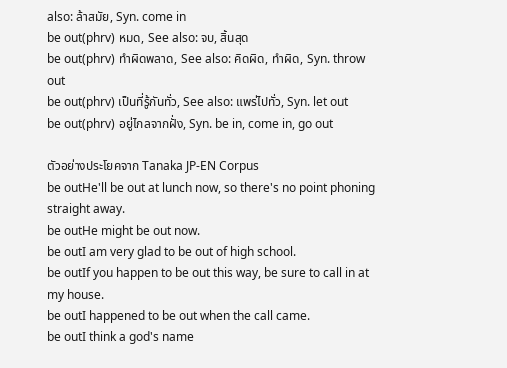also: ล้าสมัย, Syn. come in
be out(phrv) หมด, See also: จบ, สิ้นสุด
be out(phrv) ทำผิดพลาด, See also: คิดผิด, ทำผิด, Syn. throw out
be out(phrv) เป็นที่รู้กันทั่ว, See also: แพร่ไปทั่ว, Syn. let out
be out(phrv) อยู่ไกลจากฝั่ง, Syn. be in, come in, go out

ตัวอย่างประโยคจาก Tanaka JP-EN Corpus
be outHe'll be out at lunch now, so there's no point phoning straight away.
be outHe might be out now.
be outI am very glad to be out of high school.
be outIf you happen to be out this way, be sure to call in at my house.
be outI happened to be out when the call came.
be outI think a god's name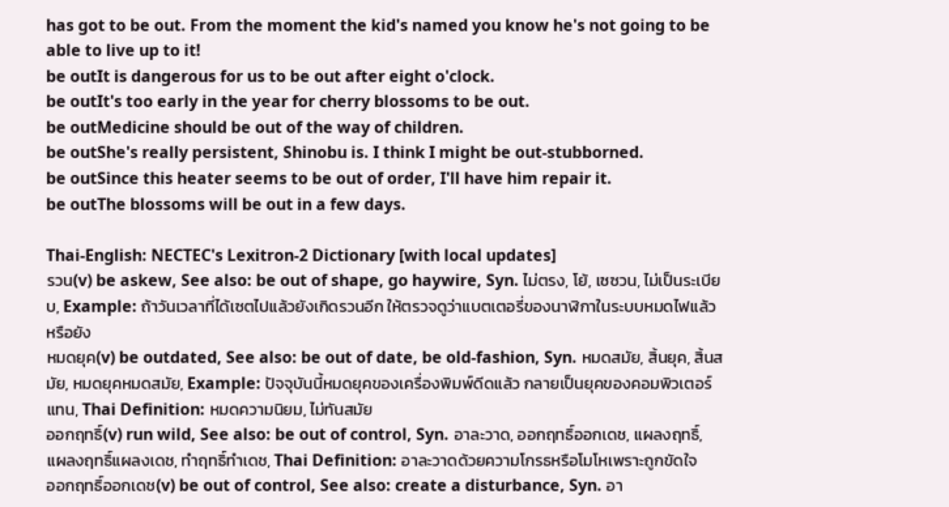has got to be out. From the moment the kid's named you know he's not going to be able to live up to it!
be outIt is dangerous for us to be out after eight o'clock.
be outIt's too early in the year for cherry blossoms to be out.
be outMedicine should be out of the way of children.
be outShe's really persistent, Shinobu is. I think I might be out-stubborned.
be outSince this heater seems to be out of order, I'll have him repair it.
be outThe blossoms will be out in a few days.

Thai-English: NECTEC's Lexitron-2 Dictionary [with local updates]
รวน(v) be askew, See also: be out of shape, go haywire, Syn. ไม่ตรง, โย้, เซซวน, ไม่เป็นระเบียบ, Example: ถ้าวันเวลาที่ได้เซตไปแล้วยังเกิดรวนอีก ให้ตรวจดูว่าแบตเตอรี่ของนาฬิกาในระบบหมดไฟแล้วหรือยัง
หมดยุค(v) be outdated, See also: be out of date, be old-fashion, Syn. หมดสมัย, สิ้นยุค, สิ้นสมัย, หมดยุคหมดสมัย, Example: ปัจจุบันนี้หมดยุคของเครื่องพิมพ์ดีดแล้ว กลายเป็นยุคของคอมพิวเตอร์แทน, Thai Definition: หมดความนิยม, ไม่ทันสมัย
ออกฤทธิ์(v) run wild, See also: be out of control, Syn. อาละวาด, ออกฤทธิ์ออกเดช, แผลงฤทธิ์, แผลงฤทธิ์แผลงเดช, ทำฤทธิ์ทำเดช, Thai Definition: อาละวาดด้วยความโกรธหรือโมโหเพราะถูกขัดใจ
ออกฤทธิ์ออกเดช(v) be out of control, See also: create a disturbance, Syn. อา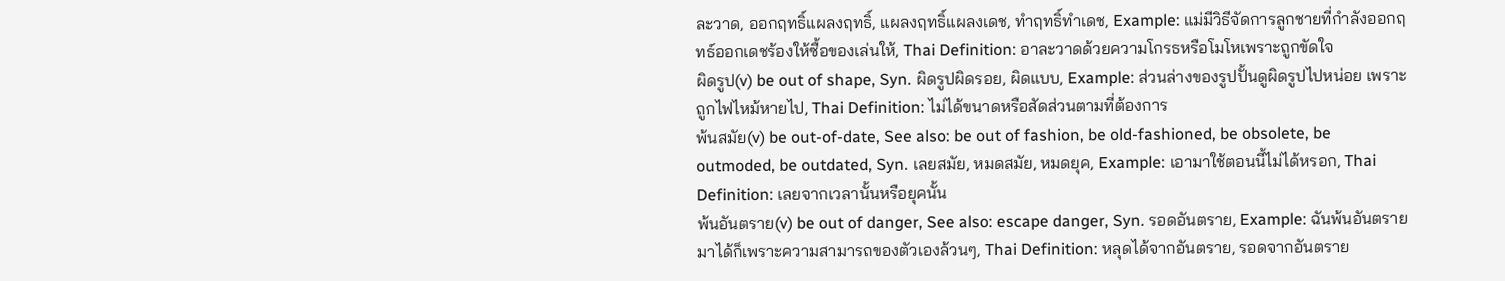ละวาด, ออกฤทธิ์แผลงฤทธิ์, แผลงฤทธิ์แผลงเดช, ทำฤทธิ์ทำเดช, Example: แม่มีวิธีจัดการลูกชายที่กำลังออกฤทธ์ออกเดชร้องให้ซื้อของเล่นให้, Thai Definition: อาละวาดด้วยความโกรธหรือโมโหเพราะถูกขัดใจ
ผิดรูป(v) be out of shape, Syn. ผิดรูปผิดรอย, ผิดแบบ, Example: ส่วนล่างของรูปปั้นดูผิดรูปไปหน่อย เพราะถูกไฟไหม้หายไป, Thai Definition: ไม่ได้ขนาดหรือสัดส่วนตามที่ต้องการ
พ้นสมัย(v) be out-of-date, See also: be out of fashion, be old-fashioned, be obsolete, be outmoded, be outdated, Syn. เลยสมัย, หมดสมัย, หมดยุค, Example: เอามาใช้ตอนนี้ไม่ได้หรอก, Thai Definition: เลยจากเวลานั้นหรือยุคนั้น
พ้นอันตราย(v) be out of danger, See also: escape danger, Syn. รอดอันตราย, Example: ฉันพ้นอันตรายมาได้ก็เพราะความสามารถของตัวเองล้วนๆ, Thai Definition: หลุดได้จากอันตราย, รอดจากอันตราย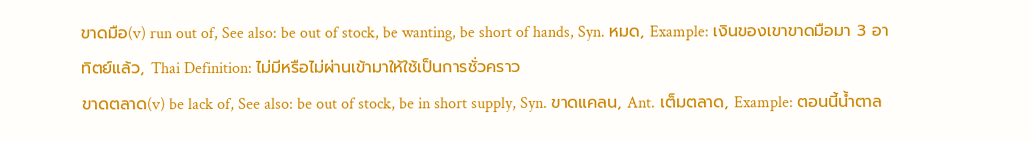ขาดมือ(v) run out of, See also: be out of stock, be wanting, be short of hands, Syn. หมด, Example: เงินของเขาขาดมือมา 3 อาทิตย์แล้ว, Thai Definition: ไม่มีหรือไม่ผ่านเข้ามาให้ใช้เป็นการชั่วคราว
ขาดตลาด(v) be lack of, See also: be out of stock, be in short supply, Syn. ขาดแคลน, Ant. เต็มตลาด, Example: ตอนนี้น้ำตาล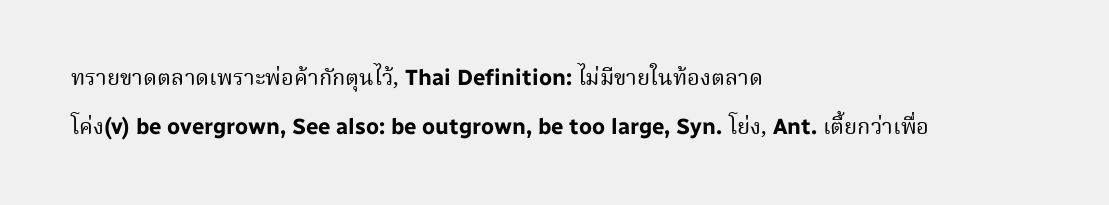ทรายขาดตลาดเพราะพ่อค้ากักตุนไว้, Thai Definition: ไม่มีขายในท้องตลาด
โค่ง(v) be overgrown, See also: be outgrown, be too large, Syn. โย่ง, Ant. เตี้ยกว่าเพื่อ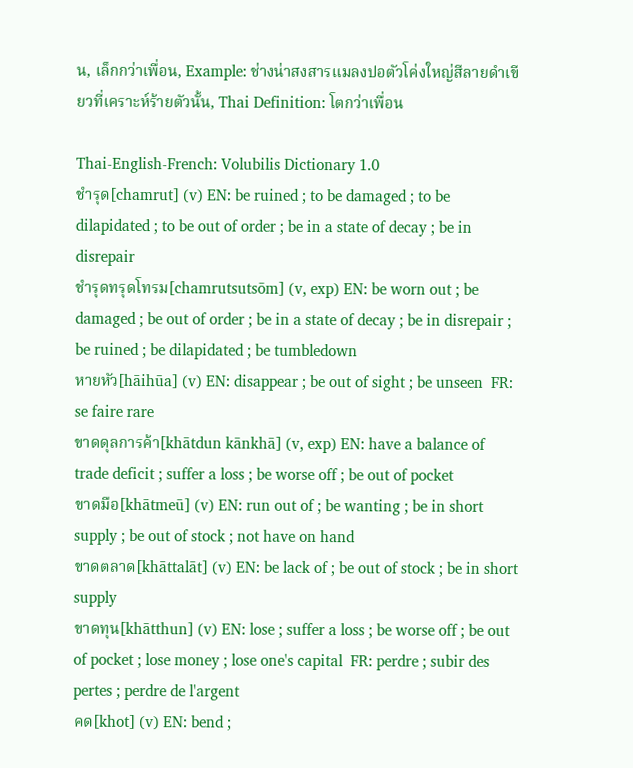น, เล็กกว่าเพื่อน, Example: ช่างน่าสงสารแมลงปอตัวโค่งใหญ่สีลายดำเขียวที่เคราะห์ร้ายตัวนั้น, Thai Definition: โตกว่าเพื่อน

Thai-English-French: Volubilis Dictionary 1.0
ชำรุด[chamrut] (v) EN: be ruined ; to be damaged ; to be dilapidated ; to be out of order ; be in a state of decay ; be in disrepair
ชำรุดทรุดโทรม[chamrutsutsōm] (v, exp) EN: be worn out ; be damaged ; be out of order ; be in a state of decay ; be in disrepair ; be ruined ; be dilapidated ; be tumbledown
หายหัว[hāihūa] (v) EN: disappear ; be out of sight ; be unseen  FR: se faire rare
ขาดดุลการค้า[khātdun kānkhā] (v, exp) EN: have a balance of trade deficit ; suffer a loss ; be worse off ; be out of pocket
ขาดมือ[khātmeū] (v) EN: run out of ; be wanting ; be in short supply ; be out of stock ; not have on hand
ขาดตลาด[khāttalāt] (v) EN: be lack of ; be out of stock ; be in short supply
ขาดทุน[khātthun] (v) EN: lose ; suffer a loss ; be worse off ; be out of pocket ; lose money ; lose one's capital  FR: perdre ; subir des pertes ; perdre de l'argent
คด[khot] (v) EN: bend ;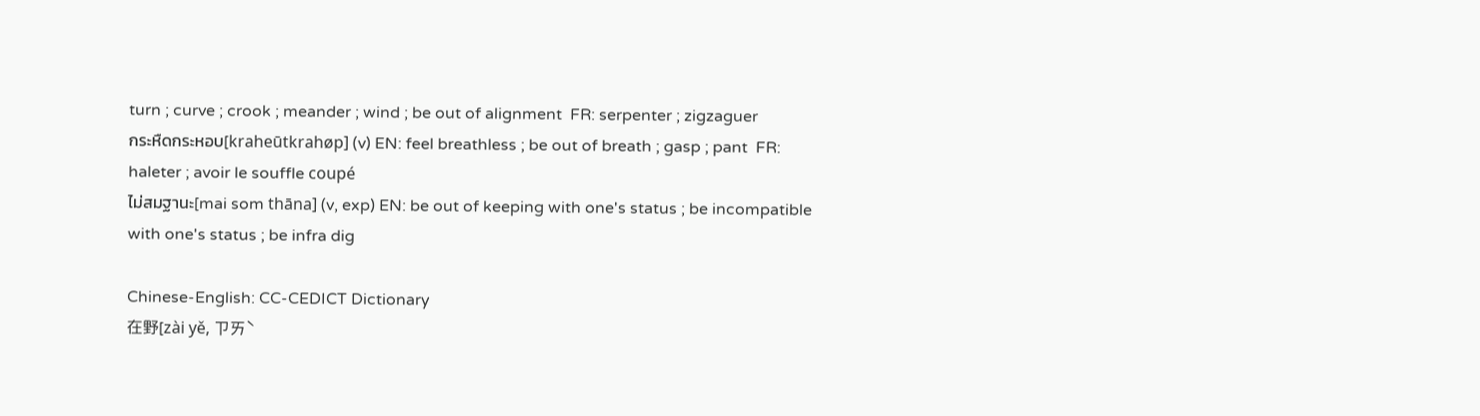turn ; curve ; crook ; meander ; wind ; be out of alignment  FR: serpenter ; zigzaguer
กระหืดกระหอบ[kraheūtkrahøp] (v) EN: feel breathless ; be out of breath ; gasp ; pant  FR: haleter ; avoir le souffle coupé
ไม่สมฐานะ[mai som thāna] (v, exp) EN: be out of keeping with one's status ; be incompatible with one's status ; be infra dig

Chinese-English: CC-CEDICT Dictionary
在野[zài yě, ㄗㄞˋ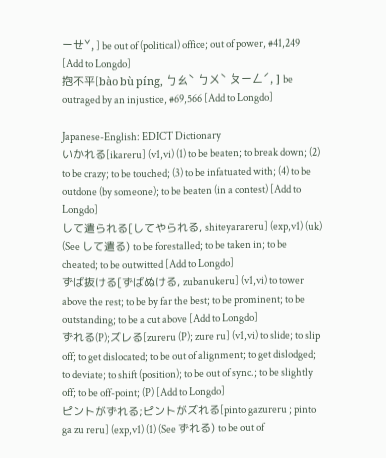ㄧㄝˇ, ] be out of (political) office; out of power, #41,249 [Add to Longdo]
抱不平[bào bù píng, ㄅㄠˋ ㄅㄨˋ ㄆㄧㄥˊ, ] be outraged by an injustice, #69,566 [Add to Longdo]

Japanese-English: EDICT Dictionary
いかれる[ikareru] (v1,vi) (1) to be beaten; to break down; (2) to be crazy; to be touched; (3) to be infatuated with; (4) to be outdone (by someone); to be beaten (in a contest) [Add to Longdo]
して遣られる[してやられる, shiteyarareru] (exp,v1) (uk) (See して遣る) to be forestalled; to be taken in; to be cheated; to be outwitted [Add to Longdo]
ずば抜ける[ずばぬける, zubanukeru] (v1,vi) to tower above the rest; to be by far the best; to be prominent; to be outstanding; to be a cut above [Add to Longdo]
ずれる(P);ズレる[zureru (P); zure ru] (v1,vi) to slide; to slip off; to get dislocated; to be out of alignment; to get dislodged; to deviate; to shift (position); to be out of sync.; to be slightly off; to be off-point; (P) [Add to Longdo]
ピントがずれる;ピントがズれる[pinto gazureru ; pinto ga zu reru] (exp,v1) (1) (See ずれる) to be out of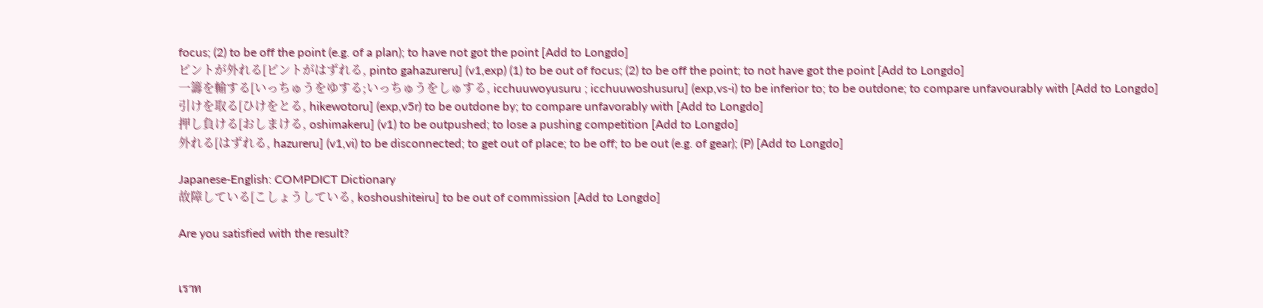focus; (2) to be off the point (e.g. of a plan); to have not got the point [Add to Longdo]
ピントが外れる[ピントがはずれる, pinto gahazureru] (v1,exp) (1) to be out of focus; (2) to be off the point; to not have got the point [Add to Longdo]
一籌を輸する[いっちゅうをゆする;いっちゅうをしゅする, icchuuwoyusuru ; icchuuwoshusuru] (exp,vs-i) to be inferior to; to be outdone; to compare unfavourably with [Add to Longdo]
引けを取る[ひけをとる, hikewotoru] (exp,v5r) to be outdone by; to compare unfavorably with [Add to Longdo]
押し負ける[おしまける, oshimakeru] (v1) to be outpushed; to lose a pushing competition [Add to Longdo]
外れる[はずれる, hazureru] (v1,vi) to be disconnected; to get out of place; to be off; to be out (e.g. of gear); (P) [Add to Longdo]

Japanese-English: COMPDICT Dictionary
故障している[こしょうしている, koshoushiteiru] to be out of commission [Add to Longdo]

Are you satisfied with the result?


เราท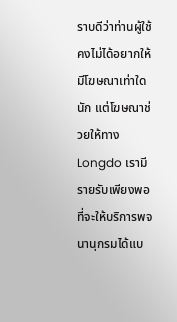ราบดีว่าท่านผู้ใช้คงไม่ได้อยากให้มีโฆษณาเท่าใดนัก แต่โฆษณาช่วยให้ทาง Longdo เรามีรายรับเพียงพอที่จะให้บริการพจนานุกรมได้แบ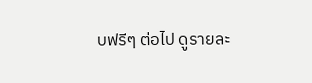บฟรีๆ ต่อไป ดูรายละ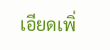เอียดเพิ่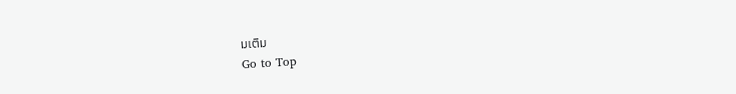มเติม
Go to Top